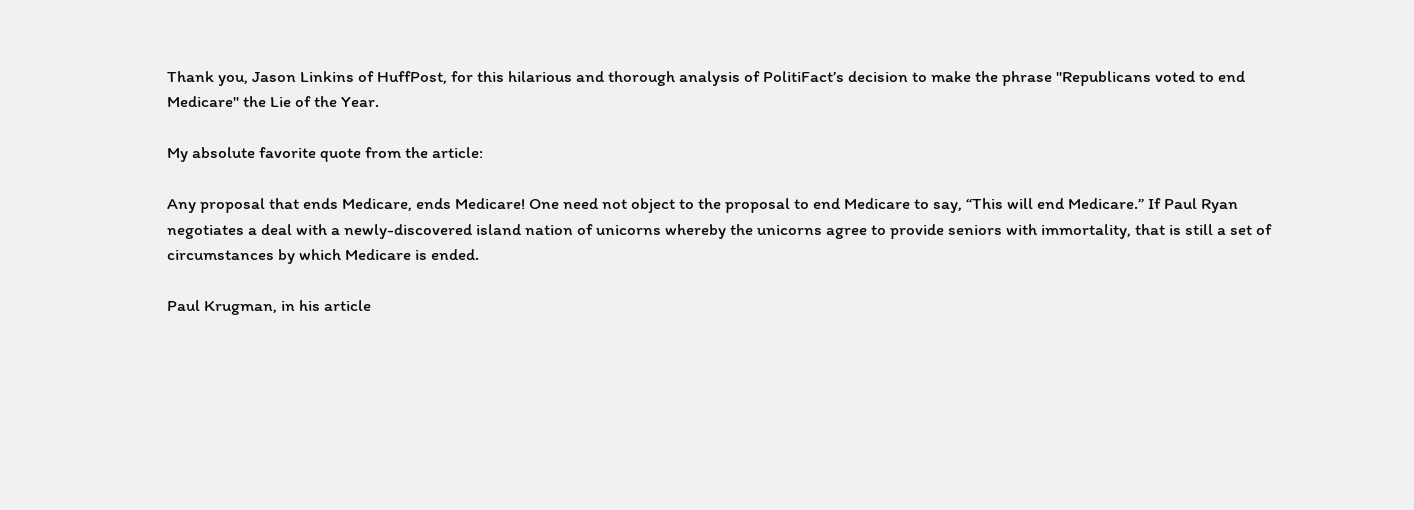Thank you, Jason Linkins of HuffPost, for this hilarious and thorough analysis of PolitiFact’s decision to make the phrase "Republicans voted to end Medicare" the Lie of the Year.

My absolute favorite quote from the article:

Any proposal that ends Medicare, ends Medicare! One need not object to the proposal to end Medicare to say, “This will end Medicare.” If Paul Ryan negotiates a deal with a newly-discovered island nation of unicorns whereby the unicorns agree to provide seniors with immortality, that is still a set of circumstances by which Medicare is ended.

Paul Krugman, in his article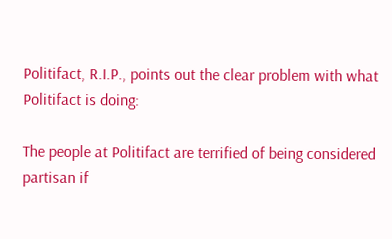Politifact, R.I.P., points out the clear problem with what Politifact is doing:

The people at Politifact are terrified of being considered partisan if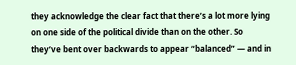they acknowledge the clear fact that there’s a lot more lying on one side of the political divide than on the other. So they’ve bent over backwards to appear “balanced” — and in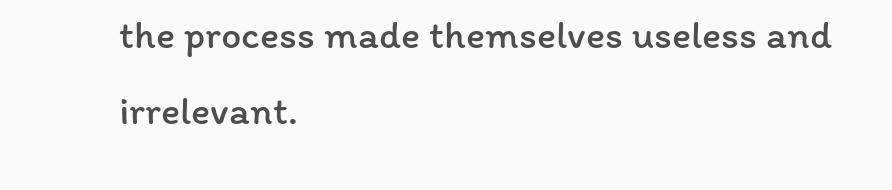the process made themselves useless and irrelevant.